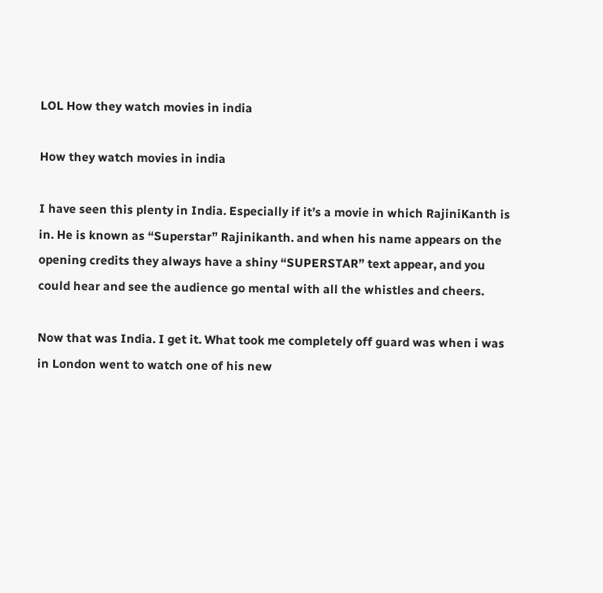LOL How they watch movies in india

How they watch movies in india

I have seen this plenty in India. Especially if it’s a movie in which RajiniKanth is in. He is known as “Superstar” Rajinikanth. and when his name appears on the opening credits they always have a shiny “SUPERSTAR” text appear, and you could hear and see the audience go mental with all the whistles and cheers.

Now that was India. I get it. What took me completely off guard was when i was in London went to watch one of his new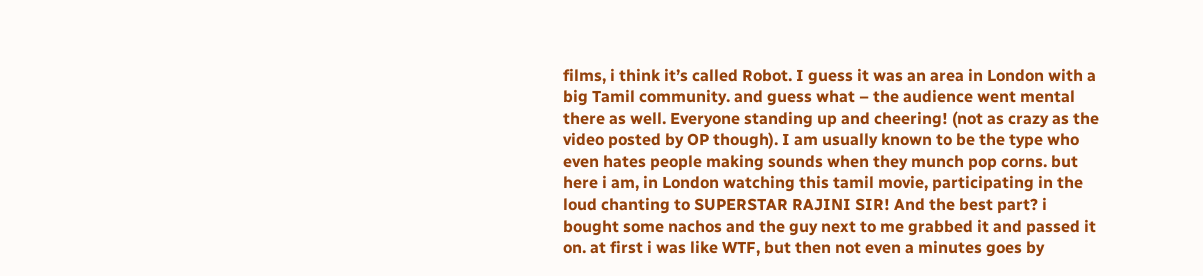films, i think it’s called Robot. I guess it was an area in London with a big Tamil community. and guess what – the audience went mental there as well. Everyone standing up and cheering! (not as crazy as the video posted by OP though). I am usually known to be the type who even hates people making sounds when they munch pop corns. but here i am, in London watching this tamil movie, participating in the loud chanting to SUPERSTAR RAJINI SIR! And the best part? i bought some nachos and the guy next to me grabbed it and passed it on. at first i was like WTF, but then not even a minutes goes by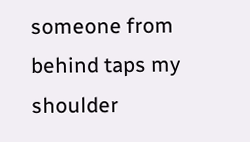someone from behind taps my shoulder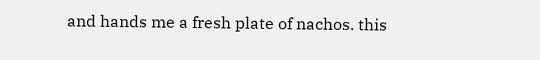and hands me a fresh plate of nachos. this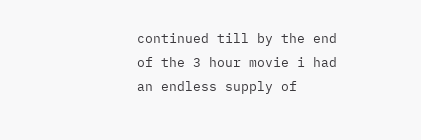continued till by the end of the 3 hour movie i had an endless supply of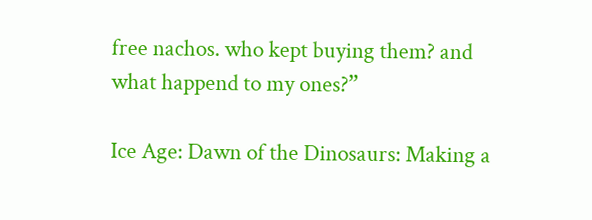free nachos. who kept buying them? and what happend to my ones?”

Ice Age: Dawn of the Dinosaurs: Making a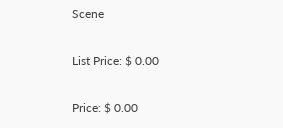Scene

List Price: $ 0.00

Price: $ 0.00